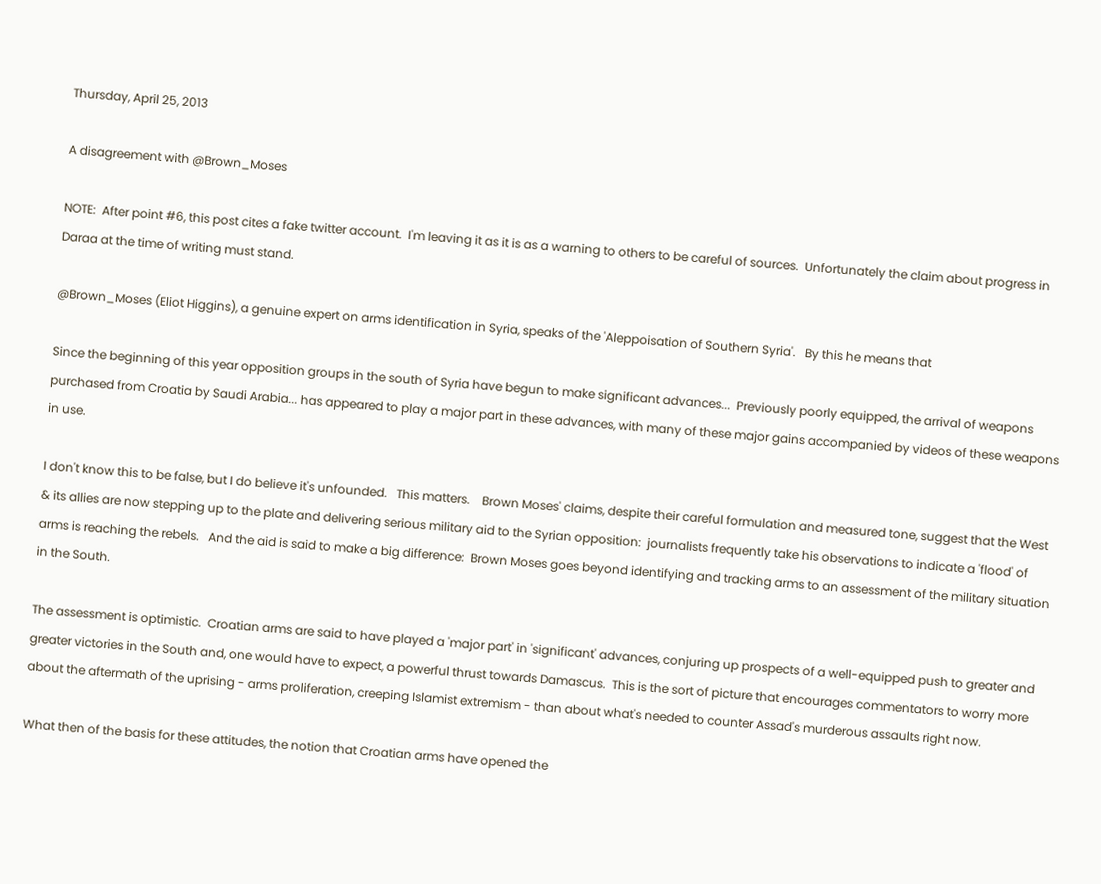Thursday, April 25, 2013

A disagreement with @Brown_Moses

NOTE:  After point #6, this post cites a fake twitter account.  I'm leaving it as it is as a warning to others to be careful of sources.  Unfortunately the claim about progress in Daraa at the time of writing must stand.

@Brown_Moses (Eliot Higgins), a genuine expert on arms identification in Syria, speaks of the 'Aleppoisation of Southern Syria'.   By this he means that

Since the beginning of this year opposition groups in the south of Syria have begun to make significant advances...  Previously poorly equipped, the arrival of weapons purchased from Croatia by Saudi Arabia... has appeared to play a major part in these advances, with many of these major gains accompanied by videos of these weapons in use.

I don't know this to be false, but I do believe it's unfounded.   This matters.    Brown Moses' claims, despite their careful formulation and measured tone, suggest that the West & its allies are now stepping up to the plate and delivering serious military aid to the Syrian opposition:  journalists frequently take his observations to indicate a 'flood' of arms is reaching the rebels.   And the aid is said to make a big difference:  Brown Moses goes beyond identifying and tracking arms to an assessment of the military situation in the South.

The assessment is optimistic.  Croatian arms are said to have played a 'major part' in 'significant' advances, conjuring up prospects of a well-equipped push to greater and greater victories in the South and, one would have to expect, a powerful thrust towards Damascus.  This is the sort of picture that encourages commentators to worry more about the aftermath of the uprising - arms proliferation, creeping Islamist extremism - than about what's needed to counter Assad's murderous assaults right now.

What then of the basis for these attitudes, the notion that Croatian arms have opened the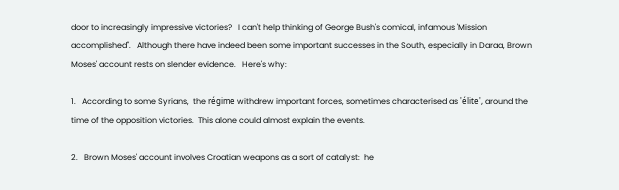door to increasingly impressive victories?   I can't help thinking of George Bush's comical, infamous 'Mission accomplished".   Although there have indeed been some important successes in the South, especially in Daraa, Brown Moses' account rests on slender evidence.   Here's why:

1.   According to some Syrians,  the régime withdrew important forces, sometimes characterised as 'élite', around the time of the opposition victories.  This alone could almost explain the events.

2.   Brown Moses' account involves Croatian weapons as a sort of catalyst:  he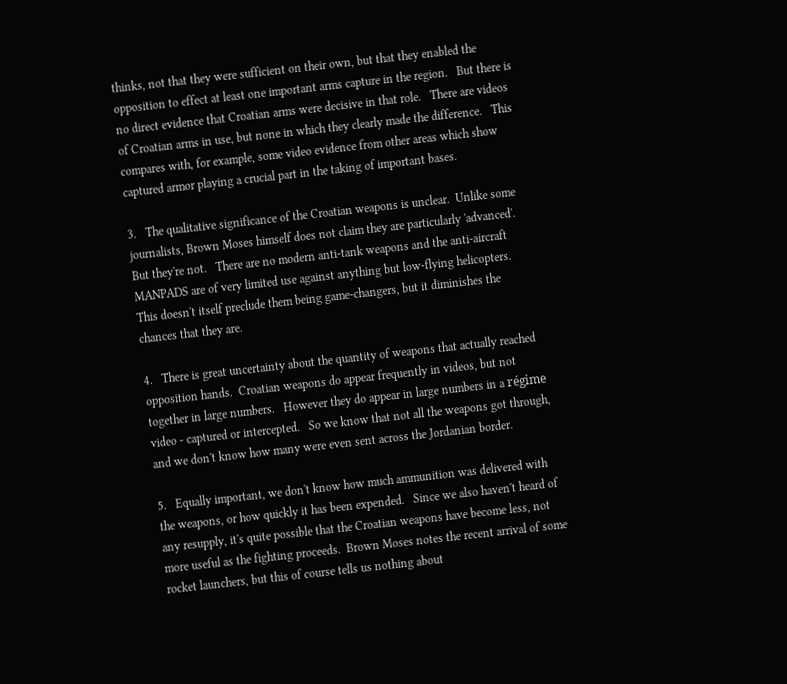thinks, not that they were sufficient on their own, but that they enabled the opposition to effect at least one important arms capture in the region.   But there is no direct evidence that Croatian arms were decisive in that role.   There are videos of Croatian arms in use, but none in which they clearly made the difference.   This compares with, for example, some video evidence from other areas which show captured armor playing a crucial part in the taking of important bases.

3.   The qualitative significance of the Croatian weapons is unclear.  Unlike some journalists, Brown Moses himself does not claim they are particularly 'advanced'.   But they're not.   There are no modern anti-tank weapons and the anti-aircraft MANPADS are of very limited use against anything but low-flying helicopters.   This doesn't itself preclude them being game-changers, but it diminishes the chances that they are.

4.   There is great uncertainty about the quantity of weapons that actually reached opposition hands.  Croatian weapons do appear frequently in videos, but not together in large numbers.   However they do appear in large numbers in a régime video - captured or intercepted.   So we know that not all the weapons got through, and we don't know how many were even sent across the Jordanian border.

5.   Equally important, we don't know how much ammunition was delivered with the weapons, or how quickly it has been expended.   Since we also haven't heard of any resupply, it's quite possible that the Croatian weapons have become less, not more useful as the fighting proceeds.  Brown Moses notes the recent arrival of some rocket launchers, but this of course tells us nothing about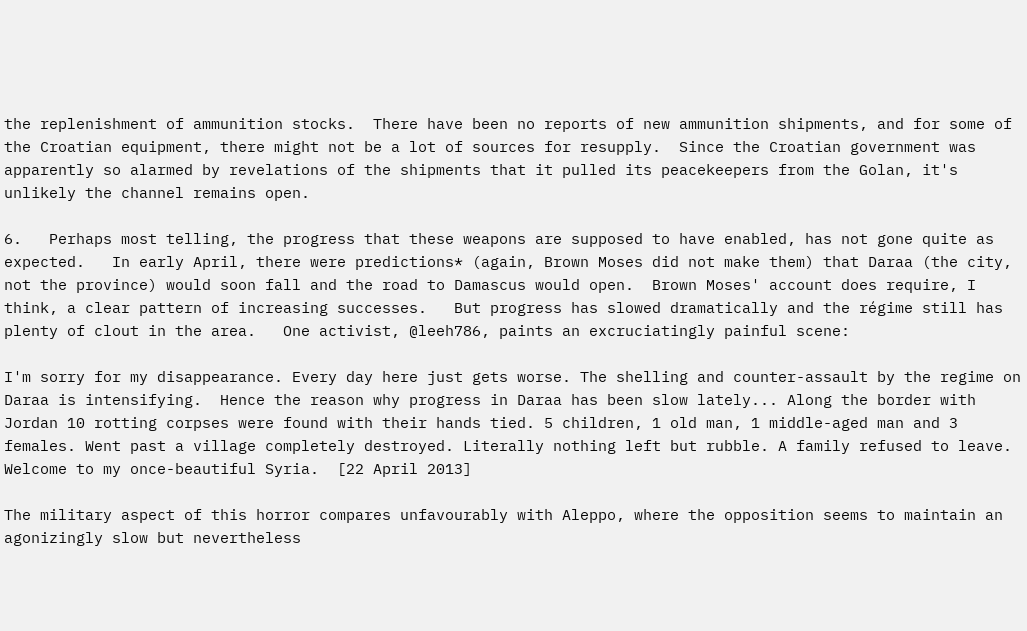the replenishment of ammunition stocks.  There have been no reports of new ammunition shipments, and for some of the Croatian equipment, there might not be a lot of sources for resupply.  Since the Croatian government was apparently so alarmed by revelations of the shipments that it pulled its peacekeepers from the Golan, it's unlikely the channel remains open.

6.   Perhaps most telling, the progress that these weapons are supposed to have enabled, has not gone quite as expected.   In early April, there were predictions* (again, Brown Moses did not make them) that Daraa (the city, not the province) would soon fall and the road to Damascus would open.  Brown Moses' account does require, I think, a clear pattern of increasing successes.   But progress has slowed dramatically and the régime still has plenty of clout in the area.   One activist, @leeh786, paints an excruciatingly painful scene:

I'm sorry for my disappearance. Every day here just gets worse. The shelling and counter-assault by the regime on Daraa is intensifying.  Hence the reason why progress in Daraa has been slow lately... Along the border with Jordan 10 rotting corpses were found with their hands tied. 5 children, 1 old man, 1 middle-aged man and 3 females. Went past a village completely destroyed. Literally nothing left but rubble. A family refused to leave. Welcome to my once-beautiful Syria.  [22 April 2013]

The military aspect of this horror compares unfavourably with Aleppo, where the opposition seems to maintain an agonizingly slow but nevertheless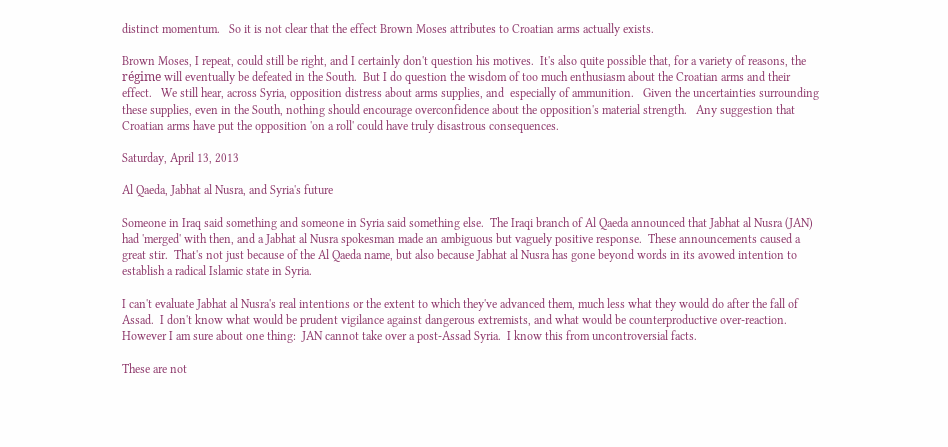distinct momentum.   So it is not clear that the effect Brown Moses attributes to Croatian arms actually exists.

Brown Moses, I repeat, could still be right, and I certainly don't question his motives.  It's also quite possible that, for a variety of reasons, the régime will eventually be defeated in the South.  But I do question the wisdom of too much enthusiasm about the Croatian arms and their effect.   We still hear, across Syria, opposition distress about arms supplies, and  especially of ammunition.   Given the uncertainties surrounding these supplies, even in the South, nothing should encourage overconfidence about the opposition's material strength.   Any suggestion that Croatian arms have put the opposition 'on a roll' could have truly disastrous consequences.

Saturday, April 13, 2013

Al Qaeda, Jabhat al Nusra, and Syria's future

Someone in Iraq said something and someone in Syria said something else.  The Iraqi branch of Al Qaeda announced that Jabhat al Nusra (JAN) had 'merged' with then, and a Jabhat al Nusra spokesman made an ambiguous but vaguely positive response.  These announcements caused a great stir.  That's not just because of the Al Qaeda name, but also because Jabhat al Nusra has gone beyond words in its avowed intention to establish a radical Islamic state in Syria.

I can't evaluate Jabhat al Nusra's real intentions or the extent to which they've advanced them, much less what they would do after the fall of Assad.  I don't know what would be prudent vigilance against dangerous extremists, and what would be counterproductive over-reaction.  However I am sure about one thing:  JAN cannot take over a post-Assad Syria.  I know this from uncontroversial facts.

These are not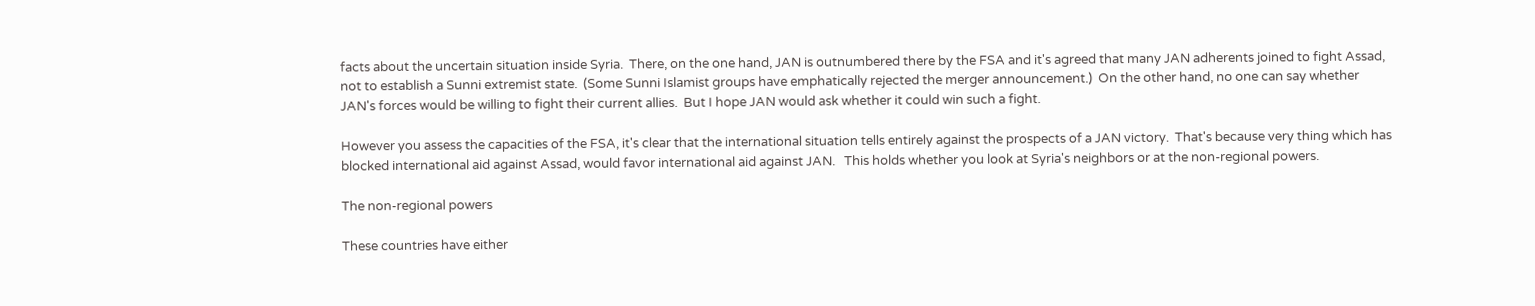facts about the uncertain situation inside Syria.  There, on the one hand, JAN is outnumbered there by the FSA and it's agreed that many JAN adherents joined to fight Assad, not to establish a Sunni extremist state.  (Some Sunni Islamist groups have emphatically rejected the merger announcement.)  On the other hand, no one can say whether JAN's forces would be willing to fight their current allies.  But I hope JAN would ask whether it could win such a fight.

However you assess the capacities of the FSA, it's clear that the international situation tells entirely against the prospects of a JAN victory.  That's because very thing which has blocked international aid against Assad, would favor international aid against JAN.   This holds whether you look at Syria's neighbors or at the non-regional powers.

The non-regional powers

These countries have either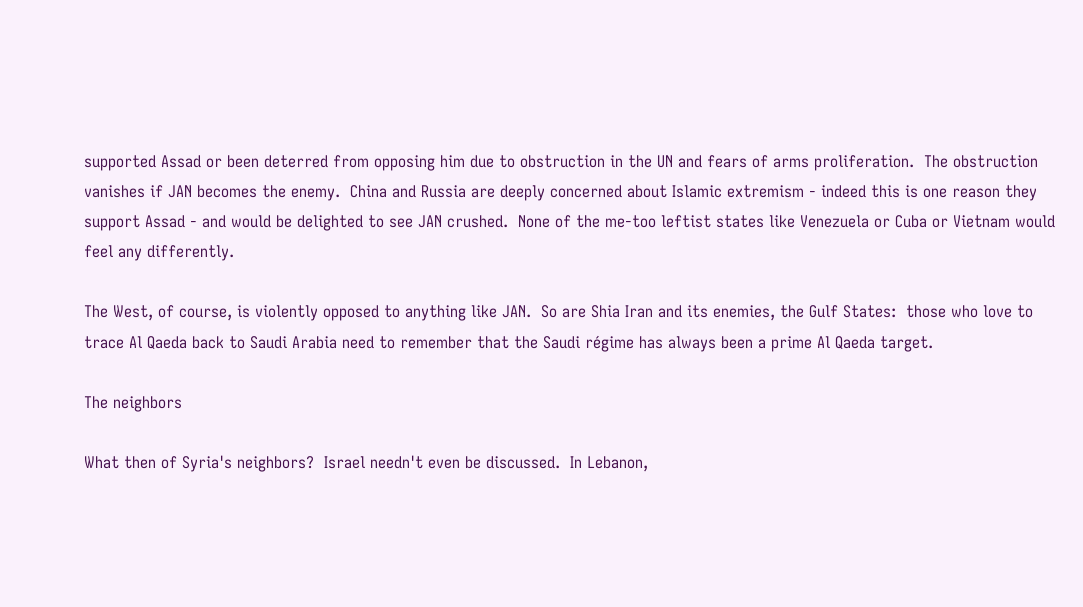supported Assad or been deterred from opposing him due to obstruction in the UN and fears of arms proliferation.  The obstruction vanishes if JAN becomes the enemy.  China and Russia are deeply concerned about Islamic extremism - indeed this is one reason they support Assad - and would be delighted to see JAN crushed.  None of the me-too leftist states like Venezuela or Cuba or Vietnam would feel any differently.

The West, of course, is violently opposed to anything like JAN.  So are Shia Iran and its enemies, the Gulf States:  those who love to trace Al Qaeda back to Saudi Arabia need to remember that the Saudi régime has always been a prime Al Qaeda target.

The neighbors

What then of Syria's neighbors?  Israel needn't even be discussed.  In Lebanon,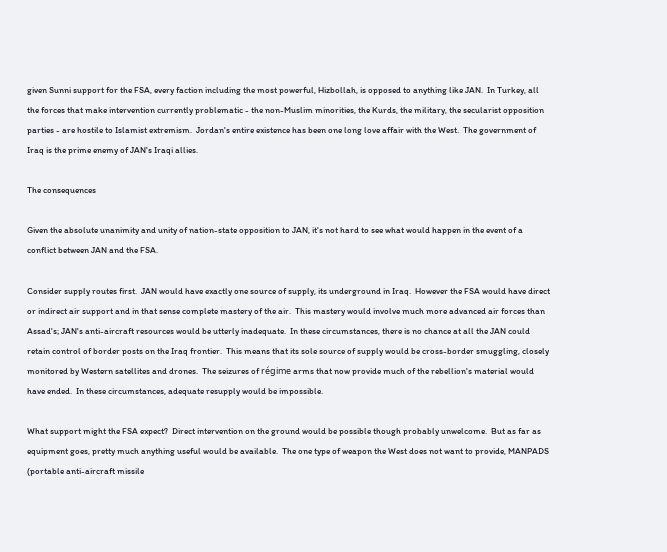given Sunni support for the FSA, every faction including the most powerful, Hizbollah, is opposed to anything like JAN.  In Turkey, all the forces that make intervention currently problematic - the non-Muslim minorities, the Kurds, the military, the secularist opposition parties - are hostile to Islamist extremism.  Jordan's entire existence has been one long love affair with the West.  The government of Iraq is the prime enemy of JAN's Iraqi allies.

The consequences

Given the absolute unanimity and unity of nation-state opposition to JAN, it's not hard to see what would happen in the event of a conflict between JAN and the FSA.

Consider supply routes first.  JAN would have exactly one source of supply, its underground in Iraq.  However the FSA would have direct or indirect air support and in that sense complete mastery of the air.  This mastery would involve much more advanced air forces than Assad's; JAN's anti-aircraft resources would be utterly inadequate.  In these circumstances, there is no chance at all the JAN could retain control of border posts on the Iraq frontier.  This means that its sole source of supply would be cross-border smuggling, closely monitored by Western satellites and drones.  The seizures of régime arms that now provide much of the rebellion's material would have ended.  In these circumstances, adequate resupply would be impossible.

What support might the FSA expect?  Direct intervention on the ground would be possible though probably unwelcome.  But as far as equipment goes, pretty much anything useful would be available.  The one type of weapon the West does not want to provide, MANPADS (portable anti-aircraft missile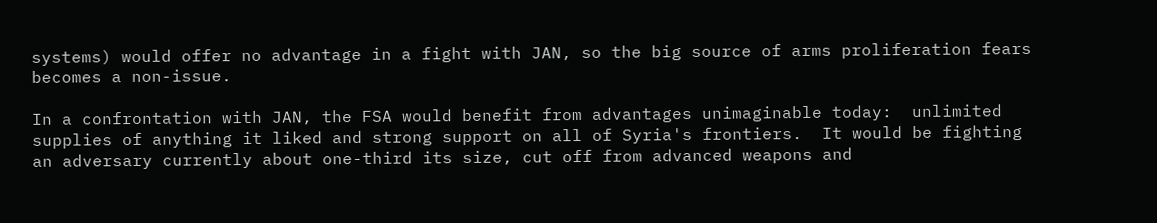systems) would offer no advantage in a fight with JAN, so the big source of arms proliferation fears becomes a non-issue.

In a confrontation with JAN, the FSA would benefit from advantages unimaginable today:  unlimited supplies of anything it liked and strong support on all of Syria's frontiers.  It would be fighting an adversary currently about one-third its size, cut off from advanced weapons and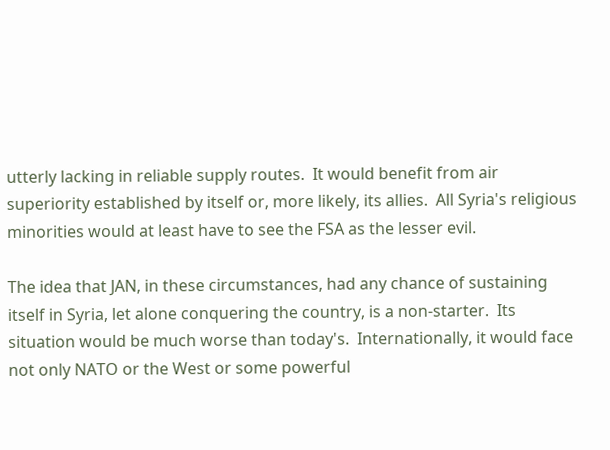utterly lacking in reliable supply routes.  It would benefit from air superiority established by itself or, more likely, its allies.  All Syria's religious minorities would at least have to see the FSA as the lesser evil.

The idea that JAN, in these circumstances, had any chance of sustaining itself in Syria, let alone conquering the country, is a non-starter.  Its situation would be much worse than today's.  Internationally, it would face not only NATO or the West or some powerful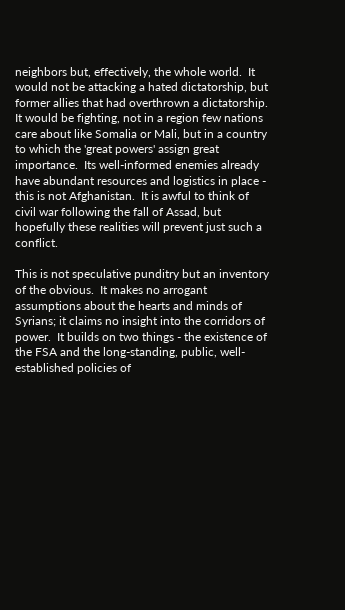neighbors but, effectively, the whole world.  It would not be attacking a hated dictatorship, but former allies that had overthrown a dictatorship.  It would be fighting, not in a region few nations care about like Somalia or Mali, but in a country to which the 'great powers' assign great importance.  Its well-informed enemies already have abundant resources and logistics in place - this is not Afghanistan.  It is awful to think of civil war following the fall of Assad, but hopefully these realities will prevent just such a conflict.

This is not speculative punditry but an inventory of the obvious.  It makes no arrogant assumptions about the hearts and minds of Syrians; it claims no insight into the corridors of power.  It builds on two things - the existence of the FSA and the long-standing, public, well-established policies of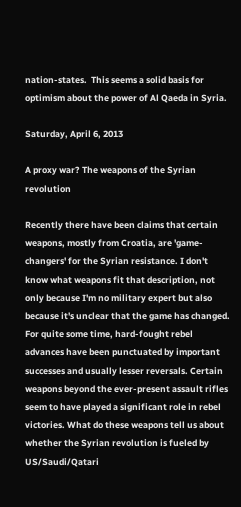nation-states.  This seems a solid basis for optimism about the power of Al Qaeda in Syria.

Saturday, April 6, 2013

A proxy war? The weapons of the Syrian revolution

Recently there have been claims that certain weapons, mostly from Croatia, are 'game-changers' for the Syrian resistance. I don't know what weapons fit that description, not only because I'm no military expert but also because it's unclear that the game has changed. For quite some time, hard-fought rebel advances have been punctuated by important successes and usually lesser reversals. Certain weapons beyond the ever-present assault rifles seem to have played a significant role in rebel victories. What do these weapons tell us about whether the Syrian revolution is fueled by US/Saudi/Qatari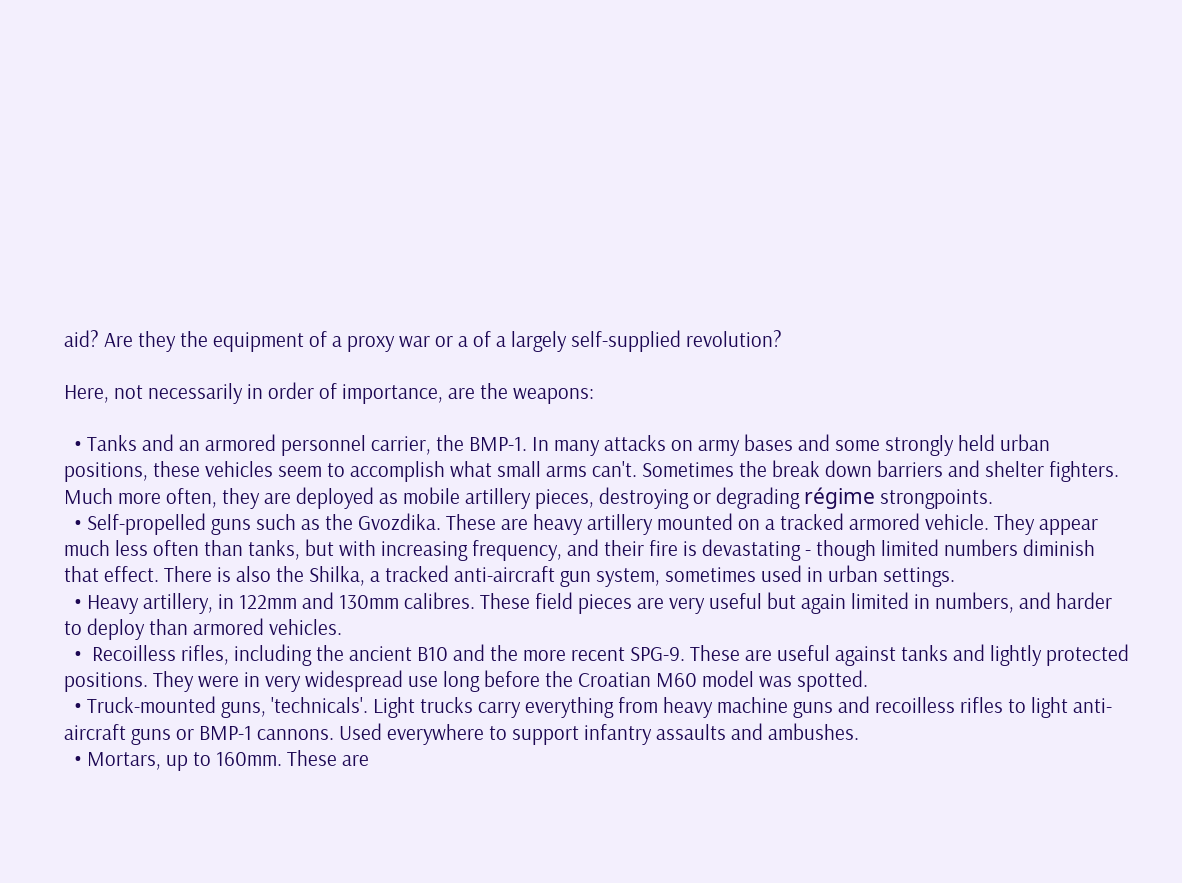aid? Are they the equipment of a proxy war or a of a largely self-supplied revolution?

Here, not necessarily in order of importance, are the weapons:

  • Tanks and an armored personnel carrier, the BMP-1. In many attacks on army bases and some strongly held urban positions, these vehicles seem to accomplish what small arms can't. Sometimes the break down barriers and shelter fighters. Much more often, they are deployed as mobile artillery pieces, destroying or degrading régime strongpoints.
  • Self-propelled guns such as the Gvozdika. These are heavy artillery mounted on a tracked armored vehicle. They appear much less often than tanks, but with increasing frequency, and their fire is devastating - though limited numbers diminish that effect. There is also the Shilka, a tracked anti-aircraft gun system, sometimes used in urban settings.
  • Heavy artillery, in 122mm and 130mm calibres. These field pieces are very useful but again limited in numbers, and harder to deploy than armored vehicles.
  •  Recoilless rifles, including the ancient B10 and the more recent SPG-9. These are useful against tanks and lightly protected positions. They were in very widespread use long before the Croatian M60 model was spotted.
  • Truck-mounted guns, 'technicals'. Light trucks carry everything from heavy machine guns and recoilless rifles to light anti-aircraft guns or BMP-1 cannons. Used everywhere to support infantry assaults and ambushes.
  • Mortars, up to 160mm. These are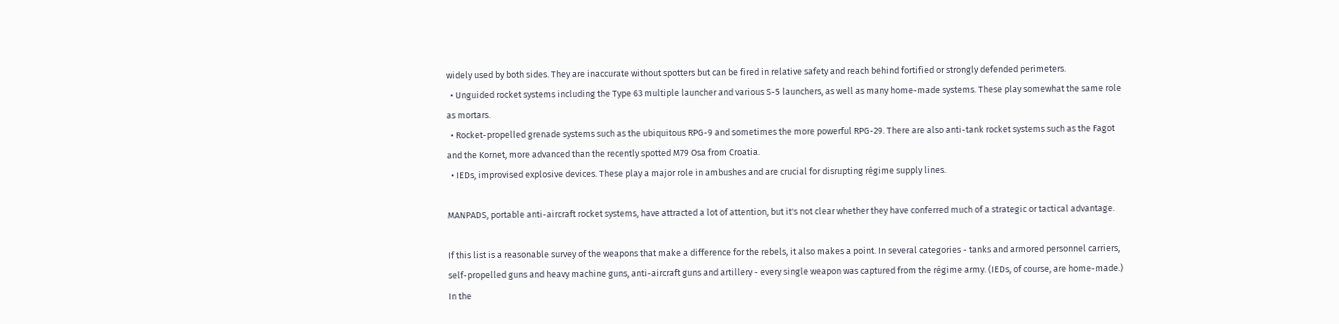widely used by both sides. They are inaccurate without spotters but can be fired in relative safety and reach behind fortified or strongly defended perimeters.
  • Unguided rocket systems including the Type 63 multiple launcher and various S-5 launchers, as well as many home-made systems. These play somewhat the same role as mortars.
  • Rocket-propelled grenade systems such as the ubiquitous RPG-9 and sometimes the more powerful RPG-29. There are also anti-tank rocket systems such as the Fagot and the Kornet, more advanced than the recently spotted M79 Osa from Croatia.
  • IEDs, improvised explosive devices. These play a major role in ambushes and are crucial for disrupting régime supply lines.

MANPADS, portable anti-aircraft rocket systems, have attracted a lot of attention, but it's not clear whether they have conferred much of a strategic or tactical advantage.

If this list is a reasonable survey of the weapons that make a difference for the rebels, it also makes a point. In several categories - tanks and armored personnel carriers, self-propelled guns and heavy machine guns, anti-aircraft guns and artillery - every single weapon was captured from the régime army. (IEDs, of course, are home-made.) In the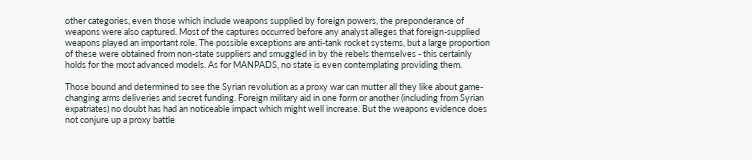other categories, even those which include weapons supplied by foreign powers, the preponderance of weapons were also captured. Most of the captures occurred before any analyst alleges that foreign-supplied weapons played an important role. The possible exceptions are anti-tank rocket systems, but a large proportion of these were obtained from non-state suppliers and smuggled in by the rebels themselves - this certainly holds for the most advanced models. As for MANPADS, no state is even contemplating providing them.

Those bound and determined to see the Syrian revolution as a proxy war can mutter all they like about game-changing arms deliveries and secret funding. Foreign military aid in one form or another (including from Syrian expatriates) no doubt has had an noticeable impact which might well increase. But the weapons evidence does not conjure up a proxy battle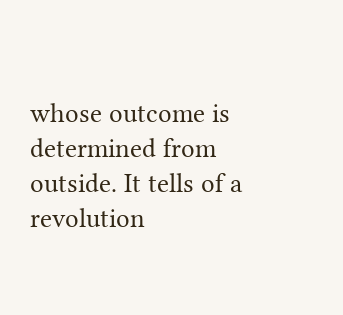whose outcome is determined from outside. It tells of a revolution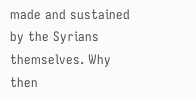made and sustained by the Syrians themselves. Why then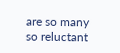are so many so reluctant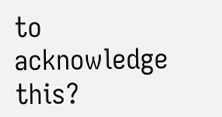to acknowledge this?